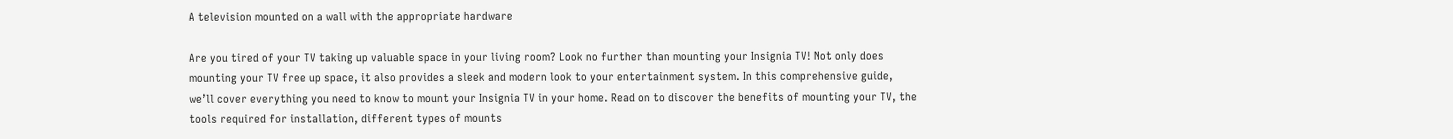A television mounted on a wall with the appropriate hardware

Are you tired of your TV taking up valuable space in your living room? Look no further than mounting your Insignia TV! Not only does mounting your TV free up space, it also provides a sleek and modern look to your entertainment system. In this comprehensive guide, we’ll cover everything you need to know to mount your Insignia TV in your home. Read on to discover the benefits of mounting your TV, the tools required for installation, different types of mounts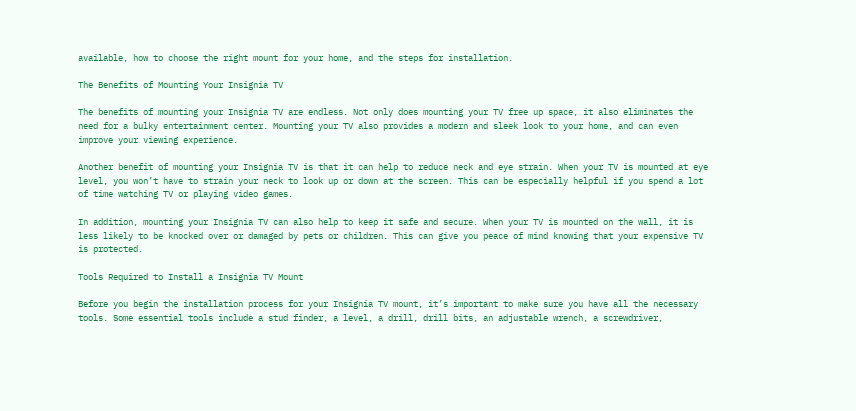available, how to choose the right mount for your home, and the steps for installation.

The Benefits of Mounting Your Insignia TV

The benefits of mounting your Insignia TV are endless. Not only does mounting your TV free up space, it also eliminates the need for a bulky entertainment center. Mounting your TV also provides a modern and sleek look to your home, and can even improve your viewing experience.

Another benefit of mounting your Insignia TV is that it can help to reduce neck and eye strain. When your TV is mounted at eye level, you won’t have to strain your neck to look up or down at the screen. This can be especially helpful if you spend a lot of time watching TV or playing video games.

In addition, mounting your Insignia TV can also help to keep it safe and secure. When your TV is mounted on the wall, it is less likely to be knocked over or damaged by pets or children. This can give you peace of mind knowing that your expensive TV is protected.

Tools Required to Install a Insignia TV Mount

Before you begin the installation process for your Insignia TV mount, it’s important to make sure you have all the necessary tools. Some essential tools include a stud finder, a level, a drill, drill bits, an adjustable wrench, a screwdriver,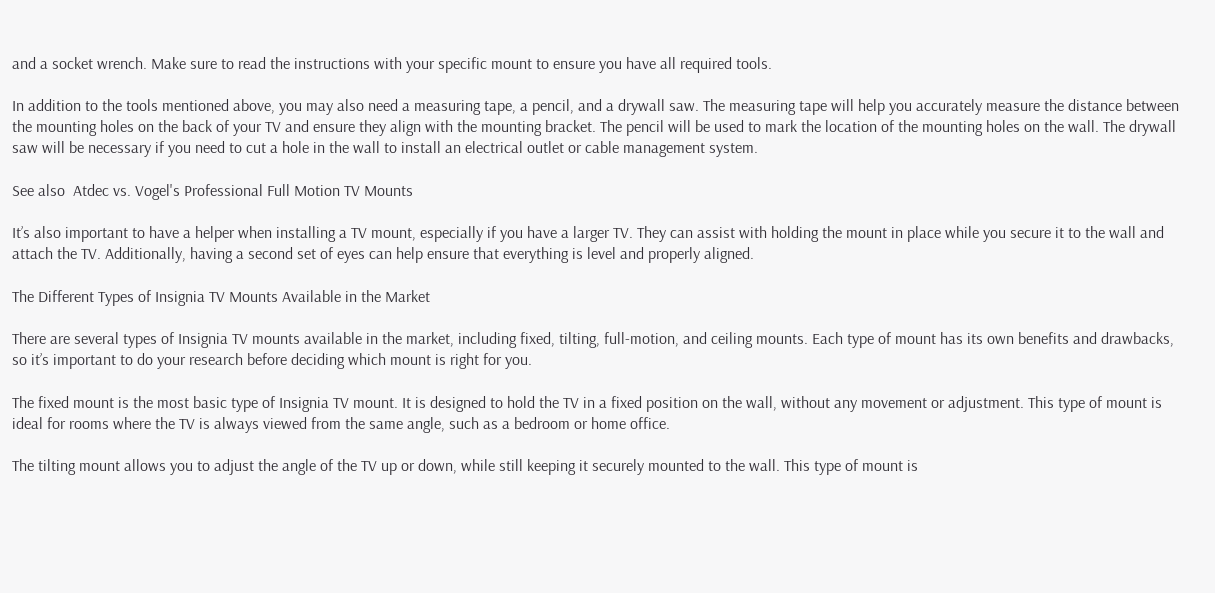and a socket wrench. Make sure to read the instructions with your specific mount to ensure you have all required tools.

In addition to the tools mentioned above, you may also need a measuring tape, a pencil, and a drywall saw. The measuring tape will help you accurately measure the distance between the mounting holes on the back of your TV and ensure they align with the mounting bracket. The pencil will be used to mark the location of the mounting holes on the wall. The drywall saw will be necessary if you need to cut a hole in the wall to install an electrical outlet or cable management system.

See also  Atdec vs. Vogel's Professional Full Motion TV Mounts

It’s also important to have a helper when installing a TV mount, especially if you have a larger TV. They can assist with holding the mount in place while you secure it to the wall and attach the TV. Additionally, having a second set of eyes can help ensure that everything is level and properly aligned.

The Different Types of Insignia TV Mounts Available in the Market

There are several types of Insignia TV mounts available in the market, including fixed, tilting, full-motion, and ceiling mounts. Each type of mount has its own benefits and drawbacks, so it’s important to do your research before deciding which mount is right for you.

The fixed mount is the most basic type of Insignia TV mount. It is designed to hold the TV in a fixed position on the wall, without any movement or adjustment. This type of mount is ideal for rooms where the TV is always viewed from the same angle, such as a bedroom or home office.

The tilting mount allows you to adjust the angle of the TV up or down, while still keeping it securely mounted to the wall. This type of mount is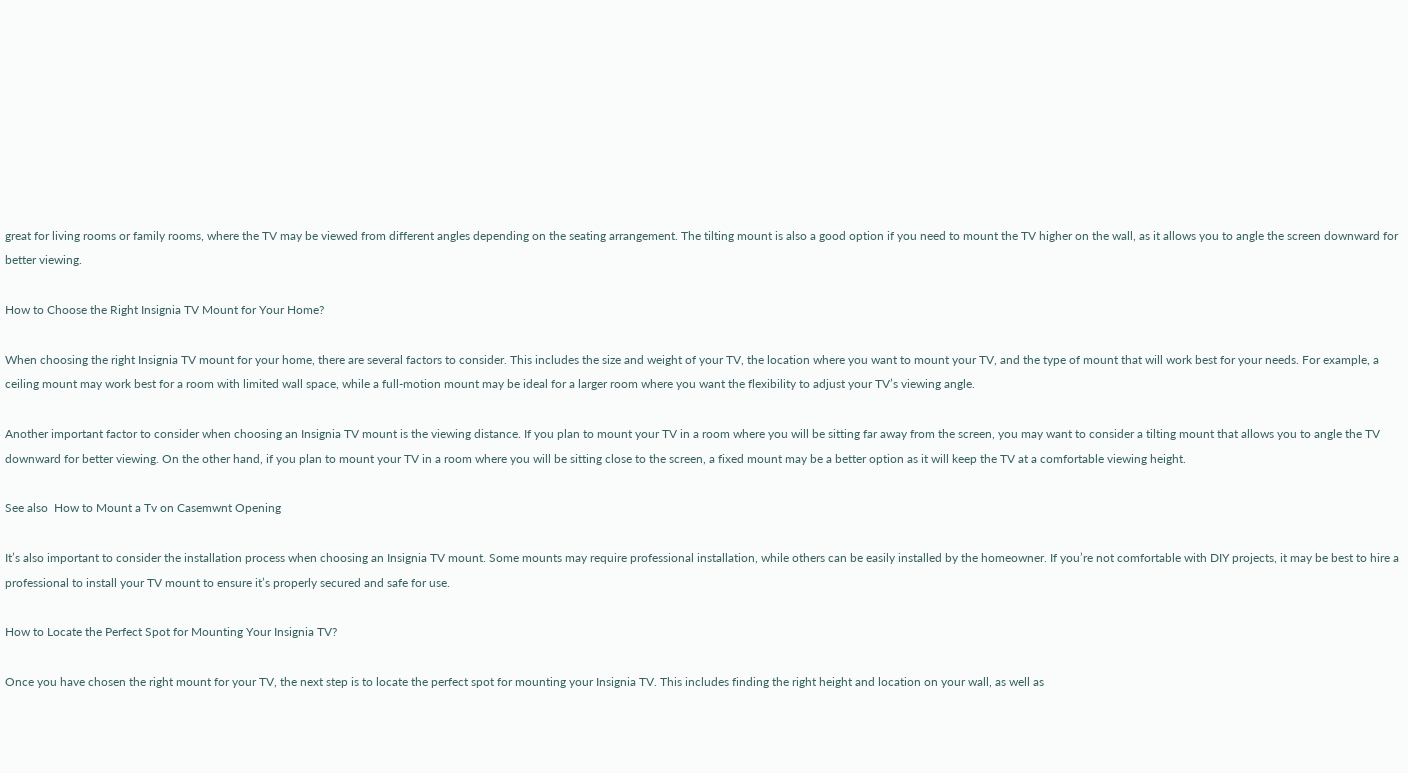great for living rooms or family rooms, where the TV may be viewed from different angles depending on the seating arrangement. The tilting mount is also a good option if you need to mount the TV higher on the wall, as it allows you to angle the screen downward for better viewing.

How to Choose the Right Insignia TV Mount for Your Home?

When choosing the right Insignia TV mount for your home, there are several factors to consider. This includes the size and weight of your TV, the location where you want to mount your TV, and the type of mount that will work best for your needs. For example, a ceiling mount may work best for a room with limited wall space, while a full-motion mount may be ideal for a larger room where you want the flexibility to adjust your TV’s viewing angle.

Another important factor to consider when choosing an Insignia TV mount is the viewing distance. If you plan to mount your TV in a room where you will be sitting far away from the screen, you may want to consider a tilting mount that allows you to angle the TV downward for better viewing. On the other hand, if you plan to mount your TV in a room where you will be sitting close to the screen, a fixed mount may be a better option as it will keep the TV at a comfortable viewing height.

See also  How to Mount a Tv on Casemwnt Opening

It’s also important to consider the installation process when choosing an Insignia TV mount. Some mounts may require professional installation, while others can be easily installed by the homeowner. If you’re not comfortable with DIY projects, it may be best to hire a professional to install your TV mount to ensure it’s properly secured and safe for use.

How to Locate the Perfect Spot for Mounting Your Insignia TV?

Once you have chosen the right mount for your TV, the next step is to locate the perfect spot for mounting your Insignia TV. This includes finding the right height and location on your wall, as well as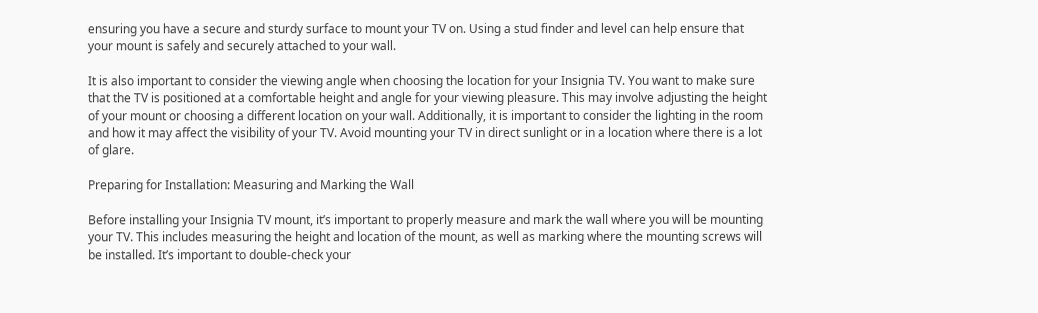ensuring you have a secure and sturdy surface to mount your TV on. Using a stud finder and level can help ensure that your mount is safely and securely attached to your wall.

It is also important to consider the viewing angle when choosing the location for your Insignia TV. You want to make sure that the TV is positioned at a comfortable height and angle for your viewing pleasure. This may involve adjusting the height of your mount or choosing a different location on your wall. Additionally, it is important to consider the lighting in the room and how it may affect the visibility of your TV. Avoid mounting your TV in direct sunlight or in a location where there is a lot of glare.

Preparing for Installation: Measuring and Marking the Wall

Before installing your Insignia TV mount, it’s important to properly measure and mark the wall where you will be mounting your TV. This includes measuring the height and location of the mount, as well as marking where the mounting screws will be installed. It’s important to double-check your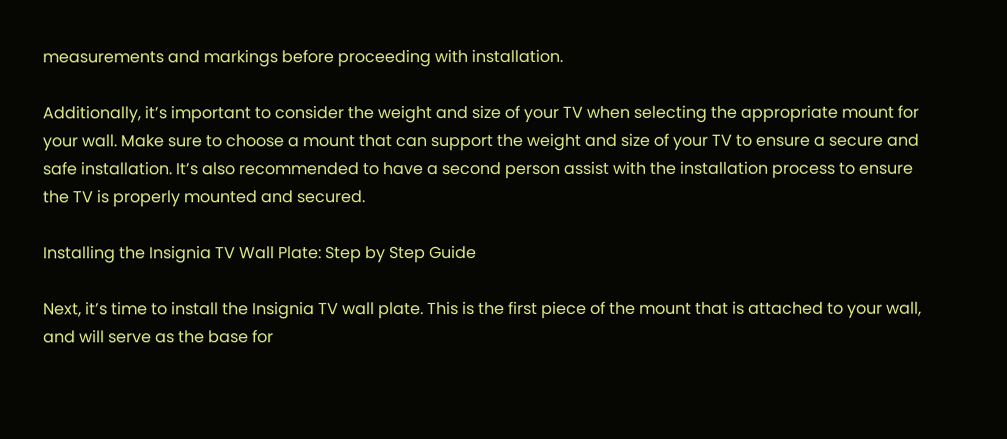measurements and markings before proceeding with installation.

Additionally, it’s important to consider the weight and size of your TV when selecting the appropriate mount for your wall. Make sure to choose a mount that can support the weight and size of your TV to ensure a secure and safe installation. It’s also recommended to have a second person assist with the installation process to ensure the TV is properly mounted and secured.

Installing the Insignia TV Wall Plate: Step by Step Guide

Next, it’s time to install the Insignia TV wall plate. This is the first piece of the mount that is attached to your wall, and will serve as the base for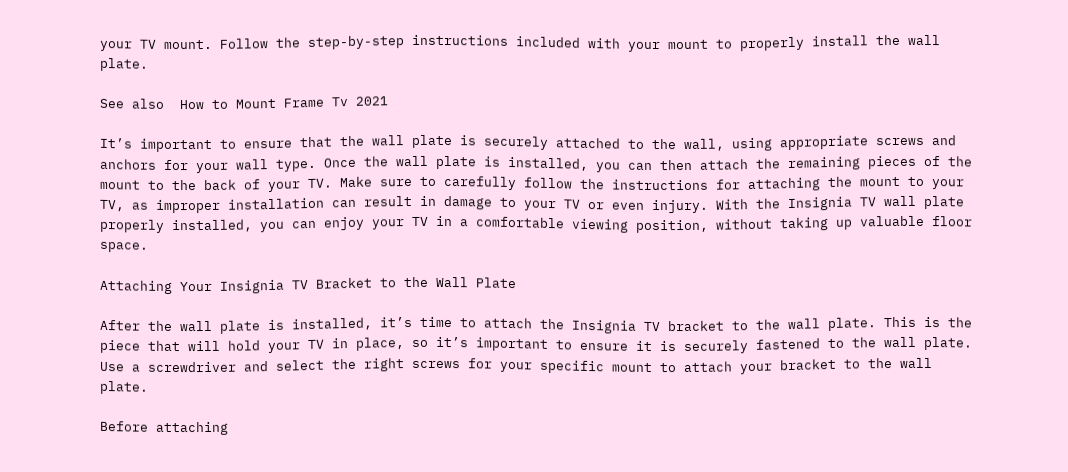your TV mount. Follow the step-by-step instructions included with your mount to properly install the wall plate.

See also  How to Mount Frame Tv 2021

It’s important to ensure that the wall plate is securely attached to the wall, using appropriate screws and anchors for your wall type. Once the wall plate is installed, you can then attach the remaining pieces of the mount to the back of your TV. Make sure to carefully follow the instructions for attaching the mount to your TV, as improper installation can result in damage to your TV or even injury. With the Insignia TV wall plate properly installed, you can enjoy your TV in a comfortable viewing position, without taking up valuable floor space.

Attaching Your Insignia TV Bracket to the Wall Plate

After the wall plate is installed, it’s time to attach the Insignia TV bracket to the wall plate. This is the piece that will hold your TV in place, so it’s important to ensure it is securely fastened to the wall plate. Use a screwdriver and select the right screws for your specific mount to attach your bracket to the wall plate.

Before attaching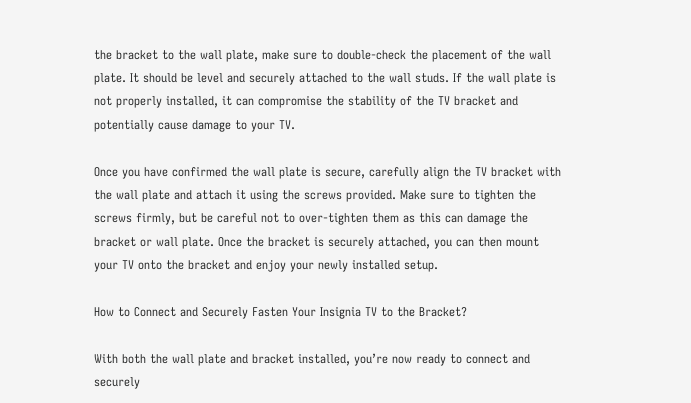the bracket to the wall plate, make sure to double-check the placement of the wall plate. It should be level and securely attached to the wall studs. If the wall plate is not properly installed, it can compromise the stability of the TV bracket and potentially cause damage to your TV.

Once you have confirmed the wall plate is secure, carefully align the TV bracket with the wall plate and attach it using the screws provided. Make sure to tighten the screws firmly, but be careful not to over-tighten them as this can damage the bracket or wall plate. Once the bracket is securely attached, you can then mount your TV onto the bracket and enjoy your newly installed setup.

How to Connect and Securely Fasten Your Insignia TV to the Bracket?

With both the wall plate and bracket installed, you’re now ready to connect and securely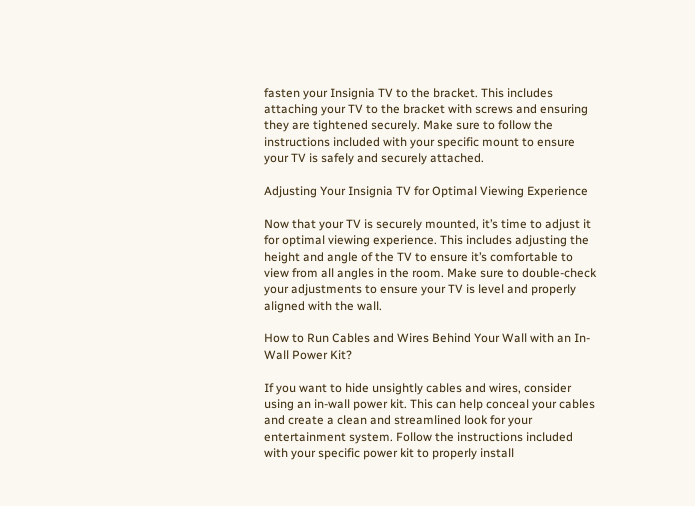fasten your Insignia TV to the bracket. This includes attaching your TV to the bracket with screws and ensuring they are tightened securely. Make sure to follow the instructions included with your specific mount to ensure your TV is safely and securely attached.

Adjusting Your Insignia TV for Optimal Viewing Experience

Now that your TV is securely mounted, it’s time to adjust it for optimal viewing experience. This includes adjusting the height and angle of the TV to ensure it’s comfortable to view from all angles in the room. Make sure to double-check your adjustments to ensure your TV is level and properly aligned with the wall.

How to Run Cables and Wires Behind Your Wall with an In-Wall Power Kit?

If you want to hide unsightly cables and wires, consider using an in-wall power kit. This can help conceal your cables and create a clean and streamlined look for your entertainment system. Follow the instructions included with your specific power kit to properly install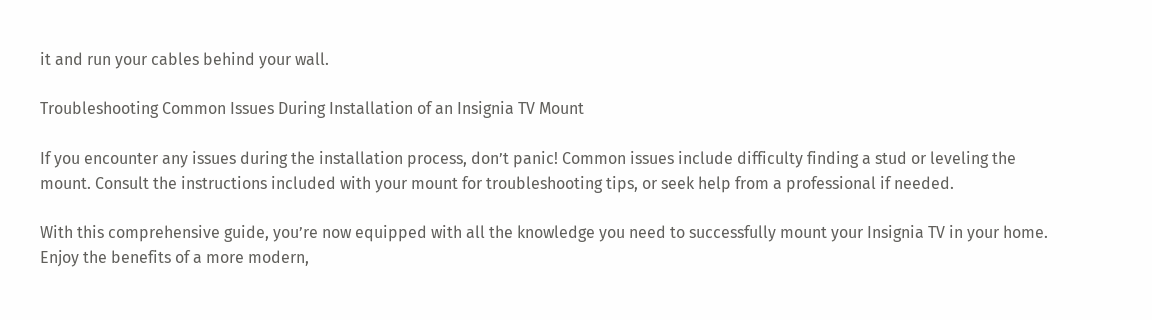it and run your cables behind your wall.

Troubleshooting Common Issues During Installation of an Insignia TV Mount

If you encounter any issues during the installation process, don’t panic! Common issues include difficulty finding a stud or leveling the mount. Consult the instructions included with your mount for troubleshooting tips, or seek help from a professional if needed.

With this comprehensive guide, you’re now equipped with all the knowledge you need to successfully mount your Insignia TV in your home. Enjoy the benefits of a more modern,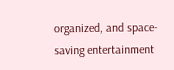organized, and space-saving entertainment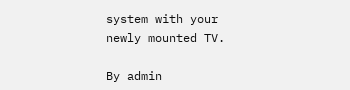system with your newly mounted TV.

By admin